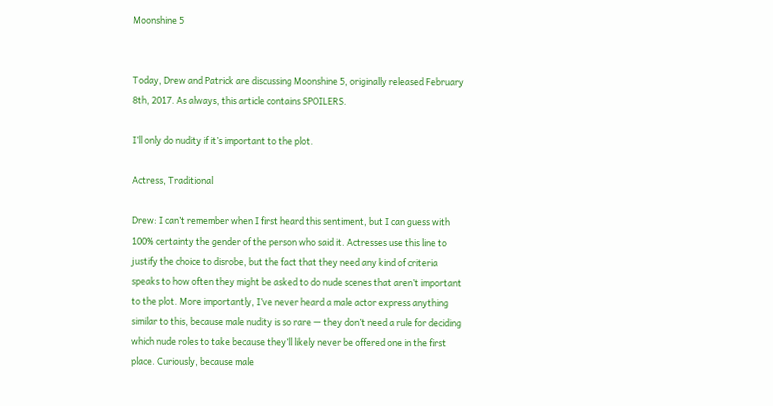Moonshine 5


Today, Drew and Patrick are discussing Moonshine 5, originally released February 8th, 2017. As always, this article contains SPOILERS.

I’ll only do nudity if it’s important to the plot.

Actress, Traditional

Drew: I can’t remember when I first heard this sentiment, but I can guess with 100% certainty the gender of the person who said it. Actresses use this line to justify the choice to disrobe, but the fact that they need any kind of criteria speaks to how often they might be asked to do nude scenes that aren’t important to the plot. More importantly, I’ve never heard a male actor express anything similar to this, because male nudity is so rare — they don’t need a rule for deciding which nude roles to take because they’ll likely never be offered one in the first place. Curiously, because male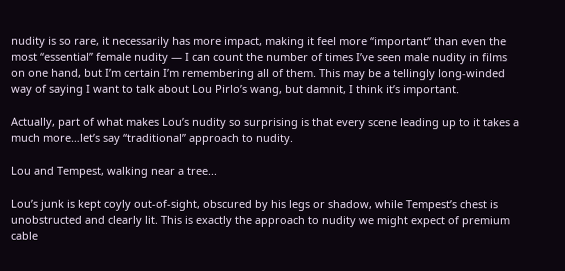nudity is so rare, it necessarily has more impact, making it feel more “important” than even the most “essential” female nudity — I can count the number of times I’ve seen male nudity in films on one hand, but I’m certain I’m remembering all of them. This may be a tellingly long-winded way of saying I want to talk about Lou Pirlo’s wang, but damnit, I think it’s important.

Actually, part of what makes Lou’s nudity so surprising is that every scene leading up to it takes a much more…let’s say “traditional” approach to nudity.

Lou and Tempest, walking near a tree...

Lou’s junk is kept coyly out-of-sight, obscured by his legs or shadow, while Tempest’s chest is unobstructed and clearly lit. This is exactly the approach to nudity we might expect of premium cable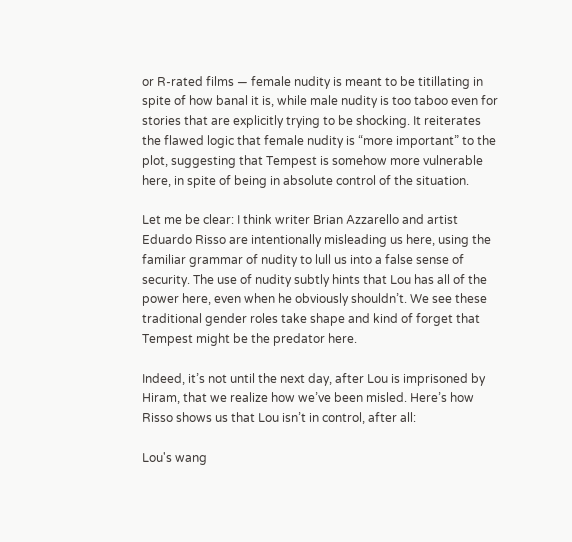or R-rated films — female nudity is meant to be titillating in spite of how banal it is, while male nudity is too taboo even for stories that are explicitly trying to be shocking. It reiterates the flawed logic that female nudity is “more important” to the plot, suggesting that Tempest is somehow more vulnerable here, in spite of being in absolute control of the situation.

Let me be clear: I think writer Brian Azzarello and artist Eduardo Risso are intentionally misleading us here, using the familiar grammar of nudity to lull us into a false sense of security. The use of nudity subtly hints that Lou has all of the power here, even when he obviously shouldn’t. We see these traditional gender roles take shape and kind of forget that Tempest might be the predator here.

Indeed, it’s not until the next day, after Lou is imprisoned by Hiram, that we realize how we’ve been misled. Here’s how Risso shows us that Lou isn’t in control, after all:

Lou's wang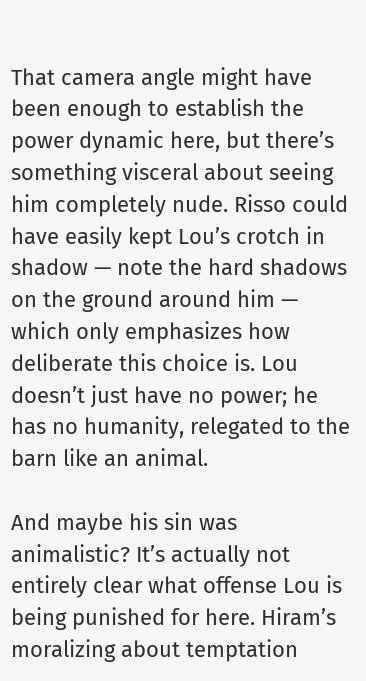That camera angle might have been enough to establish the power dynamic here, but there’s something visceral about seeing him completely nude. Risso could have easily kept Lou’s crotch in shadow — note the hard shadows on the ground around him — which only emphasizes how deliberate this choice is. Lou doesn’t just have no power; he has no humanity, relegated to the barn like an animal.

And maybe his sin was animalistic? It’s actually not entirely clear what offense Lou is being punished for here. Hiram’s moralizing about temptation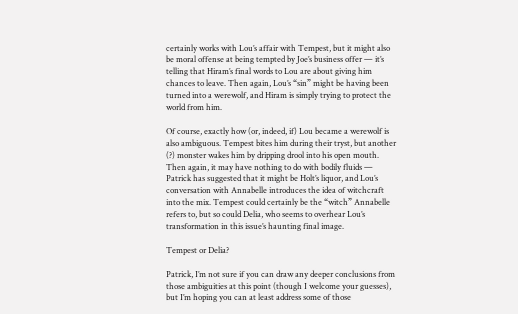certainly works with Lou’s affair with Tempest, but it might also be moral offense at being tempted by Joe’s business offer — it’s telling that Hiram’s final words to Lou are about giving him chances to leave. Then again, Lou’s “sin” might be having been turned into a werewolf, and Hiram is simply trying to protect the world from him.

Of course, exactly how (or, indeed, if) Lou became a werewolf is also ambiguous. Tempest bites him during their tryst, but another (?) monster wakes him by dripping drool into his open mouth. Then again, it may have nothing to do with bodily fluids — Patrick has suggested that it might be Holt’s liquor, and Lou’s conversation with Annabelle introduces the idea of witchcraft into the mix. Tempest could certainly be the “witch” Annabelle refers to, but so could Delia, who seems to overhear Lou’s transformation in this issue’s haunting final image.

Tempest or Delia?

Patrick, I’m not sure if you can draw any deeper conclusions from those ambiguities at this point (though I welcome your guesses), but I’m hoping you can at least address some of those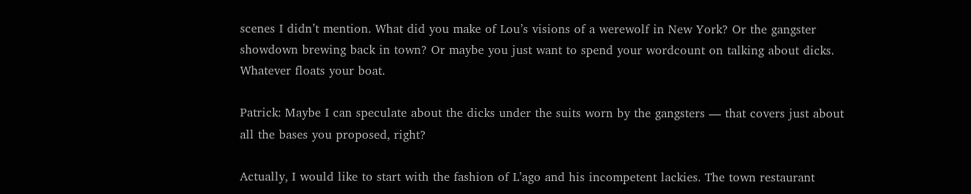scenes I didn’t mention. What did you make of Lou’s visions of a werewolf in New York? Or the gangster showdown brewing back in town? Or maybe you just want to spend your wordcount on talking about dicks. Whatever floats your boat.

Patrick: Maybe I can speculate about the dicks under the suits worn by the gangsters — that covers just about all the bases you proposed, right?

Actually, I would like to start with the fashion of L’ago and his incompetent lackies. The town restaurant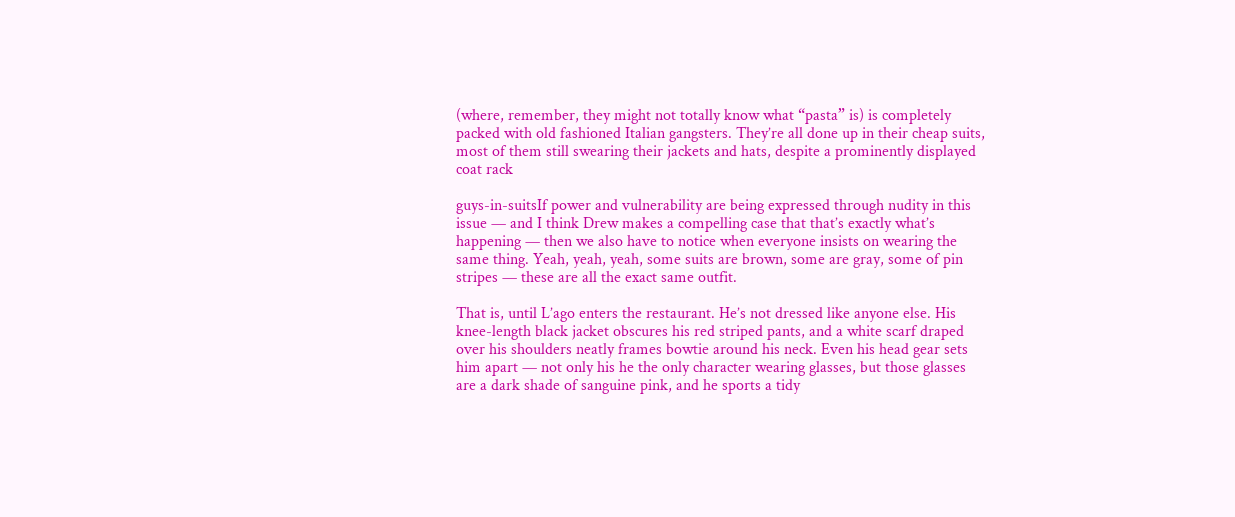(where, remember, they might not totally know what “pasta” is) is completely packed with old fashioned Italian gangsters. They’re all done up in their cheap suits, most of them still swearing their jackets and hats, despite a prominently displayed coat rack

guys-in-suitsIf power and vulnerability are being expressed through nudity in this issue — and I think Drew makes a compelling case that that’s exactly what’s happening — then we also have to notice when everyone insists on wearing the same thing. Yeah, yeah, yeah, some suits are brown, some are gray, some of pin stripes — these are all the exact same outfit.

That is, until L’ago enters the restaurant. He’s not dressed like anyone else. His knee-length black jacket obscures his red striped pants, and a white scarf draped over his shoulders neatly frames bowtie around his neck. Even his head gear sets him apart — not only his he the only character wearing glasses, but those glasses are a dark shade of sanguine pink, and he sports a tidy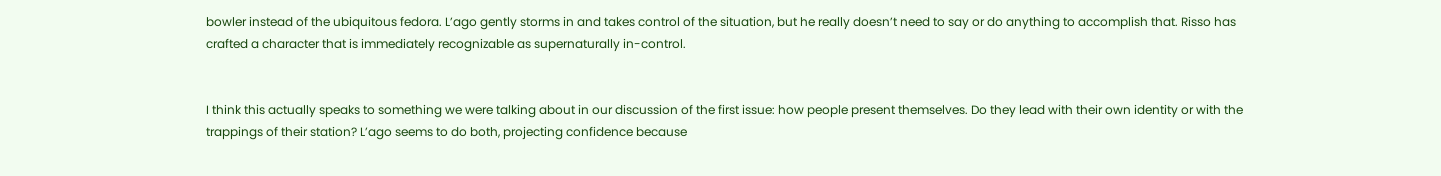bowler instead of the ubiquitous fedora. L’ago gently storms in and takes control of the situation, but he really doesn’t need to say or do anything to accomplish that. Risso has crafted a character that is immediately recognizable as supernaturally in-control.


I think this actually speaks to something we were talking about in our discussion of the first issue: how people present themselves. Do they lead with their own identity or with the trappings of their station? L’ago seems to do both, projecting confidence because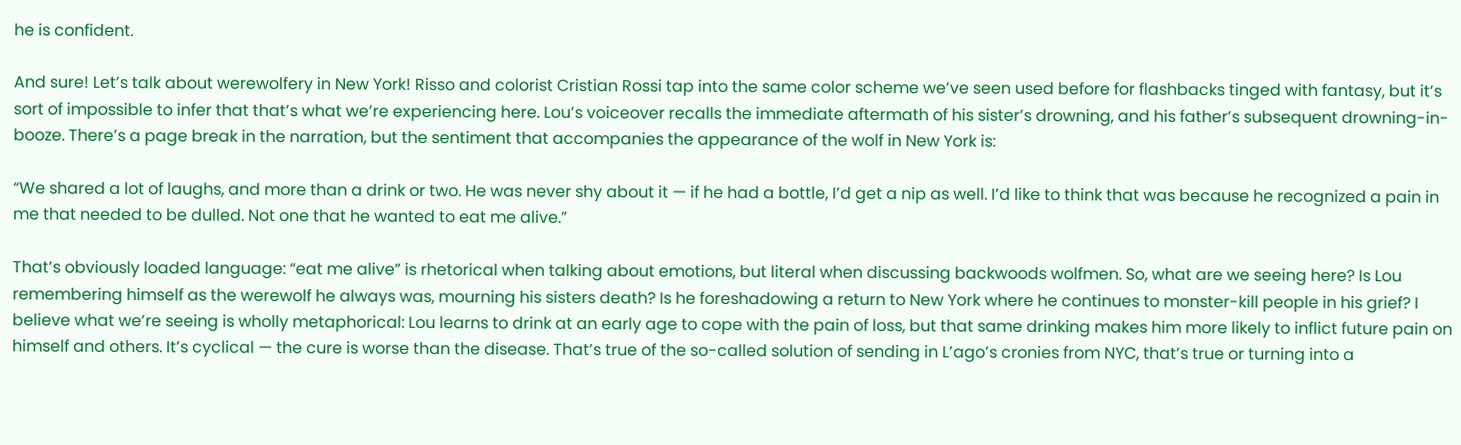he is confident.

And sure! Let’s talk about werewolfery in New York! Risso and colorist Cristian Rossi tap into the same color scheme we’ve seen used before for flashbacks tinged with fantasy, but it’s sort of impossible to infer that that’s what we’re experiencing here. Lou’s voiceover recalls the immediate aftermath of his sister’s drowning, and his father’s subsequent drowning-in-booze. There’s a page break in the narration, but the sentiment that accompanies the appearance of the wolf in New York is:

“We shared a lot of laughs, and more than a drink or two. He was never shy about it — if he had a bottle, I’d get a nip as well. I’d like to think that was because he recognized a pain in me that needed to be dulled. Not one that he wanted to eat me alive.”

That’s obviously loaded language: “eat me alive” is rhetorical when talking about emotions, but literal when discussing backwoods wolfmen. So, what are we seeing here? Is Lou remembering himself as the werewolf he always was, mourning his sisters death? Is he foreshadowing a return to New York where he continues to monster-kill people in his grief? I believe what we’re seeing is wholly metaphorical: Lou learns to drink at an early age to cope with the pain of loss, but that same drinking makes him more likely to inflict future pain on himself and others. It’s cyclical — the cure is worse than the disease. That’s true of the so-called solution of sending in L’ago’s cronies from NYC, that’s true or turning into a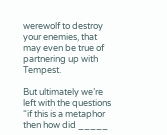werewolf to destroy your enemies, that may even be true of partnering up with Tempest.

But ultimately we’re left with the questions “if this is a metaphor then how did _____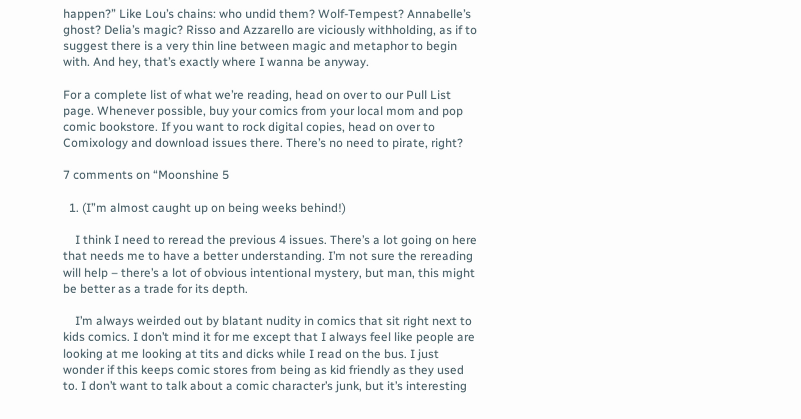happen?” Like Lou’s chains: who undid them? Wolf-Tempest? Annabelle’s ghost? Delia’s magic? Risso and Azzarello are viciously withholding, as if to suggest there is a very thin line between magic and metaphor to begin with. And hey, that’s exactly where I wanna be anyway.

For a complete list of what we’re reading, head on over to our Pull List page. Whenever possible, buy your comics from your local mom and pop comic bookstore. If you want to rock digital copies, head on over to Comixology and download issues there. There’s no need to pirate, right?

7 comments on “Moonshine 5

  1. (I”m almost caught up on being weeks behind!)

    I think I need to reread the previous 4 issues. There’s a lot going on here that needs me to have a better understanding. I’m not sure the rereading will help – there’s a lot of obvious intentional mystery, but man, this might be better as a trade for its depth.

    I’m always weirded out by blatant nudity in comics that sit right next to kids comics. I don’t mind it for me except that I always feel like people are looking at me looking at tits and dicks while I read on the bus. I just wonder if this keeps comic stores from being as kid friendly as they used to. I don’t want to talk about a comic character’s junk, but it’s interesting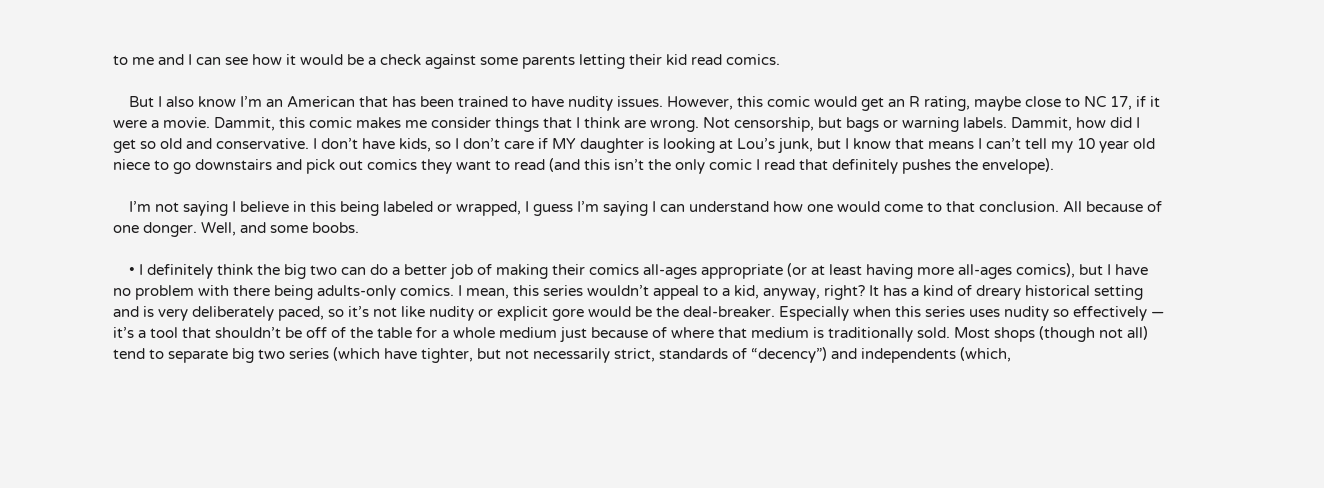to me and I can see how it would be a check against some parents letting their kid read comics.

    But I also know I’m an American that has been trained to have nudity issues. However, this comic would get an R rating, maybe close to NC 17, if it were a movie. Dammit, this comic makes me consider things that I think are wrong. Not censorship, but bags or warning labels. Dammit, how did I get so old and conservative. I don’t have kids, so I don’t care if MY daughter is looking at Lou’s junk, but I know that means I can’t tell my 10 year old niece to go downstairs and pick out comics they want to read (and this isn’t the only comic I read that definitely pushes the envelope).

    I’m not saying I believe in this being labeled or wrapped, I guess I’m saying I can understand how one would come to that conclusion. All because of one donger. Well, and some boobs.

    • I definitely think the big two can do a better job of making their comics all-ages appropriate (or at least having more all-ages comics), but I have no problem with there being adults-only comics. I mean, this series wouldn’t appeal to a kid, anyway, right? It has a kind of dreary historical setting and is very deliberately paced, so it’s not like nudity or explicit gore would be the deal-breaker. Especially when this series uses nudity so effectively — it’s a tool that shouldn’t be off of the table for a whole medium just because of where that medium is traditionally sold. Most shops (though not all) tend to separate big two series (which have tighter, but not necessarily strict, standards of “decency”) and independents (which,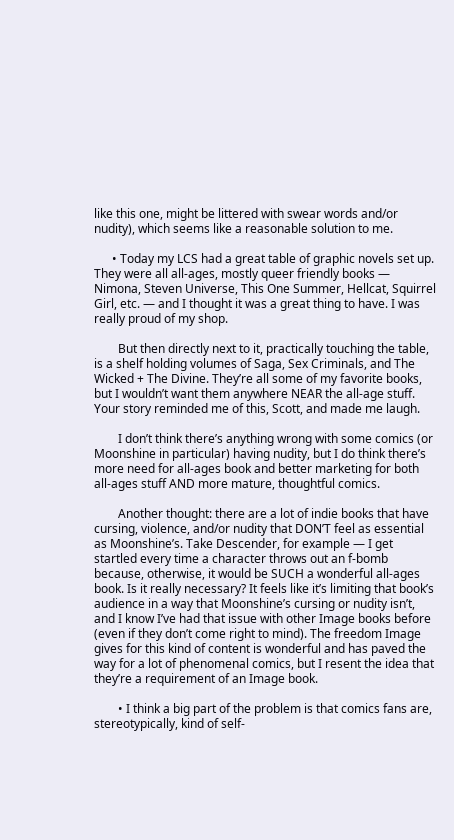like this one, might be littered with swear words and/or nudity), which seems like a reasonable solution to me.

      • Today my LCS had a great table of graphic novels set up. They were all all-ages, mostly queer friendly books — Nimona, Steven Universe, This One Summer, Hellcat, Squirrel Girl, etc. — and I thought it was a great thing to have. I was really proud of my shop.

        But then directly next to it, practically touching the table, is a shelf holding volumes of Saga, Sex Criminals, and The Wicked + The Divine. They’re all some of my favorite books, but I wouldn’t want them anywhere NEAR the all-age stuff. Your story reminded me of this, Scott, and made me laugh.

        I don’t think there’s anything wrong with some comics (or Moonshine in particular) having nudity, but I do think there’s more need for all-ages book and better marketing for both all-ages stuff AND more mature, thoughtful comics.

        Another thought: there are a lot of indie books that have cursing, violence, and/or nudity that DON’T feel as essential as Moonshine’s. Take Descender, for example — I get startled every time a character throws out an f-bomb because, otherwise, it would be SUCH a wonderful all-ages book. Is it really necessary? It feels like it’s limiting that book’s audience in a way that Moonshine’s cursing or nudity isn’t, and I know I’ve had that issue with other Image books before (even if they don’t come right to mind). The freedom Image gives for this kind of content is wonderful and has paved the way for a lot of phenomenal comics, but I resent the idea that they’re a requirement of an Image book.

        • I think a big part of the problem is that comics fans are, stereotypically, kind of self-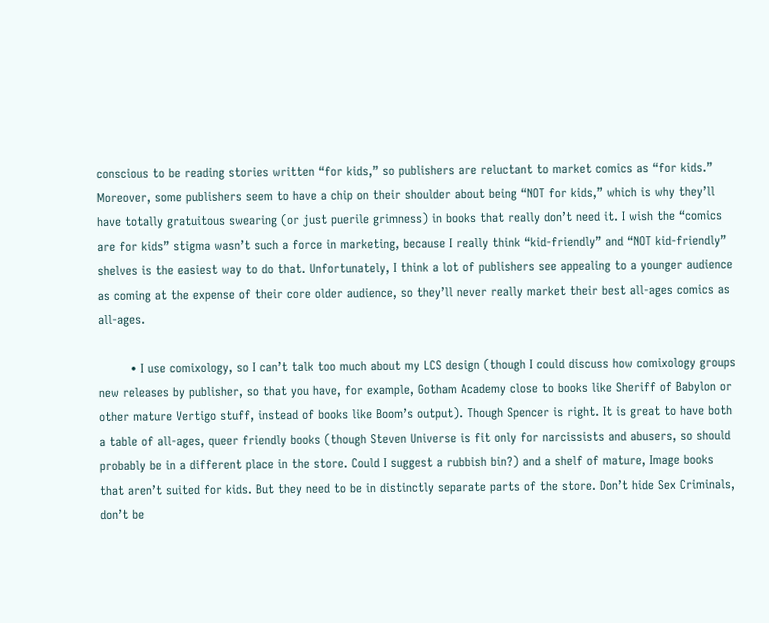conscious to be reading stories written “for kids,” so publishers are reluctant to market comics as “for kids.” Moreover, some publishers seem to have a chip on their shoulder about being “NOT for kids,” which is why they’ll have totally gratuitous swearing (or just puerile grimness) in books that really don’t need it. I wish the “comics are for kids” stigma wasn’t such a force in marketing, because I really think “kid-friendly” and “NOT kid-friendly” shelves is the easiest way to do that. Unfortunately, I think a lot of publishers see appealing to a younger audience as coming at the expense of their core older audience, so they’ll never really market their best all-ages comics as all-ages.

        • I use comixology, so I can’t talk too much about my LCS design (though I could discuss how comixology groups new releases by publisher, so that you have, for example, Gotham Academy close to books like Sheriff of Babylon or other mature Vertigo stuff, instead of books like Boom’s output). Though Spencer is right. It is great to have both a table of all-ages, queer friendly books (though Steven Universe is fit only for narcissists and abusers, so should probably be in a different place in the store. Could I suggest a rubbish bin?) and a shelf of mature, Image books that aren’t suited for kids. But they need to be in distinctly separate parts of the store. Don’t hide Sex Criminals, don’t be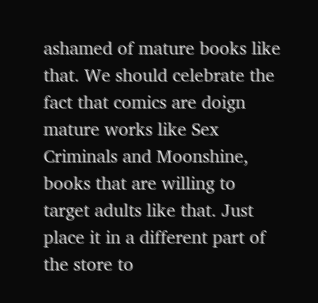ashamed of mature books like that. We should celebrate the fact that comics are doign mature works like Sex Criminals and Moonshine, books that are willing to target adults like that. Just place it in a different part of the store to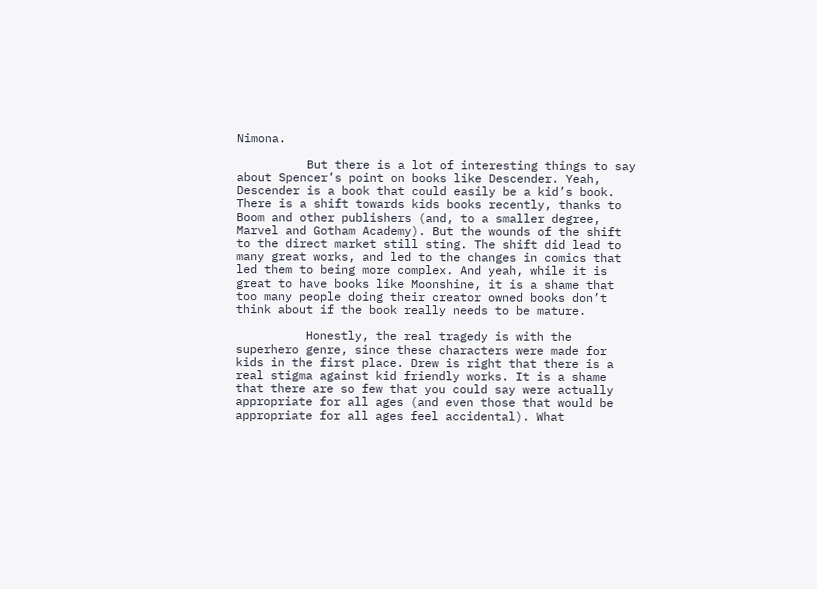Nimona.

          But there is a lot of interesting things to say about Spencer’s point on books like Descender. Yeah, Descender is a book that could easily be a kid’s book. There is a shift towards kids books recently, thanks to Boom and other publishers (and, to a smaller degree, Marvel and Gotham Academy). But the wounds of the shift to the direct market still sting. The shift did lead to many great works, and led to the changes in comics that led them to being more complex. And yeah, while it is great to have books like Moonshine, it is a shame that too many people doing their creator owned books don’t think about if the book really needs to be mature.

          Honestly, the real tragedy is with the superhero genre, since these characters were made for kids in the first place. Drew is right that there is a real stigma against kid friendly works. It is a shame that there are so few that you could say were actually appropriate for all ages (and even those that would be appropriate for all ages feel accidental). What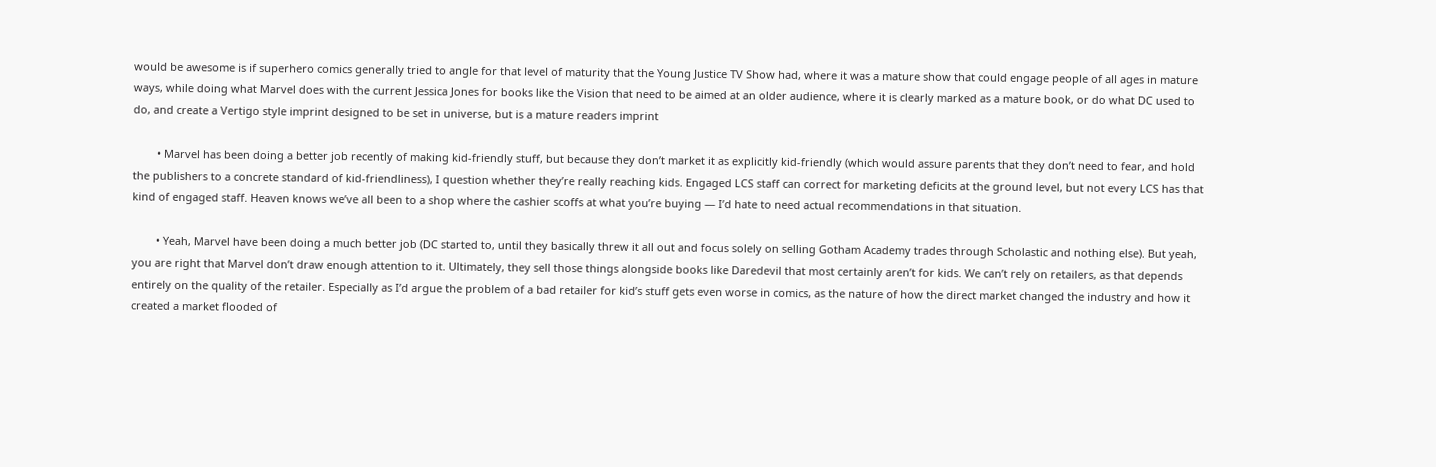would be awesome is if superhero comics generally tried to angle for that level of maturity that the Young Justice TV Show had, where it was a mature show that could engage people of all ages in mature ways, while doing what Marvel does with the current Jessica Jones for books like the Vision that need to be aimed at an older audience, where it is clearly marked as a mature book, or do what DC used to do, and create a Vertigo style imprint designed to be set in universe, but is a mature readers imprint

        • Marvel has been doing a better job recently of making kid-friendly stuff, but because they don’t market it as explicitly kid-friendly (which would assure parents that they don’t need to fear, and hold the publishers to a concrete standard of kid-friendliness), I question whether they’re really reaching kids. Engaged LCS staff can correct for marketing deficits at the ground level, but not every LCS has that kind of engaged staff. Heaven knows we’ve all been to a shop where the cashier scoffs at what you’re buying — I’d hate to need actual recommendations in that situation.

        • Yeah, Marvel have been doing a much better job (DC started to, until they basically threw it all out and focus solely on selling Gotham Academy trades through Scholastic and nothing else). But yeah, you are right that Marvel don’t draw enough attention to it. Ultimately, they sell those things alongside books like Daredevil that most certainly aren’t for kids. We can’t rely on retailers, as that depends entirely on the quality of the retailer. Especially as I’d argue the problem of a bad retailer for kid’s stuff gets even worse in comics, as the nature of how the direct market changed the industry and how it created a market flooded of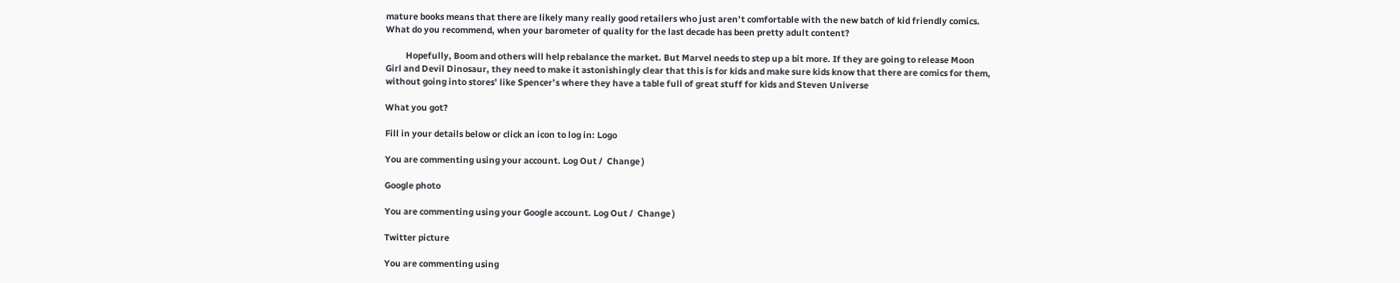mature books means that there are likely many really good retailers who just aren’t comfortable with the new batch of kid friendly comics. What do you recommend, when your barometer of quality for the last decade has been pretty adult content?

          Hopefully, Boom and others will help rebalance the market. But Marvel needs to step up a bit more. If they are going to release Moon Girl and Devil Dinosaur, they need to make it astonishingly clear that this is for kids and make sure kids know that there are comics for them, without going into stores’ like Spencer’s where they have a table full of great stuff for kids and Steven Universe

What you got?

Fill in your details below or click an icon to log in: Logo

You are commenting using your account. Log Out /  Change )

Google photo

You are commenting using your Google account. Log Out /  Change )

Twitter picture

You are commenting using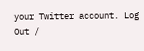your Twitter account. Log Out /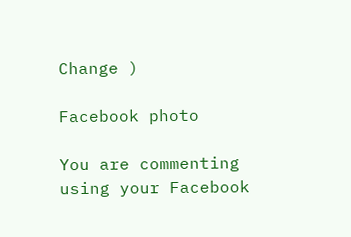Change )

Facebook photo

You are commenting using your Facebook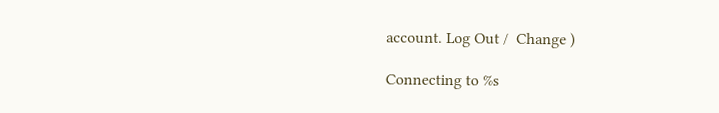account. Log Out /  Change )

Connecting to %s